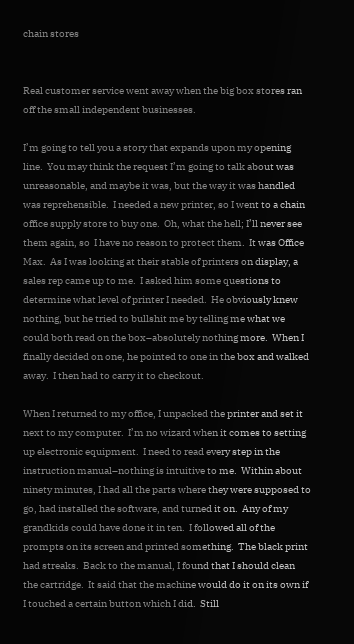chain stores


Real customer service went away when the big box stores ran off the small independent businesses.

I’m going to tell you a story that expands upon my opening line.  You may think the request I’m going to talk about was unreasonable, and maybe it was, but the way it was handled was reprehensible.  I needed a new printer, so I went to a chain office supply store to buy one.  Oh, what the hell; I’ll never see them again, so  I have no reason to protect them.  It was Office Max.  As I was looking at their stable of printers on display, a sales rep came up to me.  I asked him some questions to determine what level of printer I needed.  He obviously knew nothing, but he tried to bullshit me by telling me what we could both read on the box–absolutely nothing more.  When I finally decided on one, he pointed to one in the box and walked away.  I then had to carry it to checkout.

When I returned to my office, I unpacked the printer and set it next to my computer.  I’m no wizard when it comes to setting up electronic equipment.  I need to read every step in the instruction manual–nothing is intuitive to me.  Within about ninety minutes, I had all the parts where they were supposed to go, had installed the software, and turned it on.  Any of my grandkids could have done it in ten.  I followed all of the prompts on its screen and printed something.  The black print had streaks.  Back to the manual, I found that I should clean the cartridge.  It said that the machine would do it on its own if I touched a certain button which I did.  Still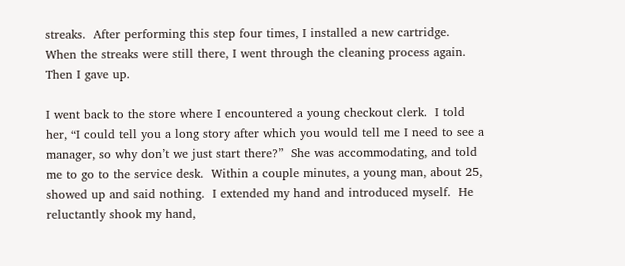streaks.  After performing this step four times, I installed a new cartridge.  When the streaks were still there, I went through the cleaning process again.  Then I gave up.

I went back to the store where I encountered a young checkout clerk.  I told her, “I could tell you a long story after which you would tell me I need to see a manager, so why don’t we just start there?”  She was accommodating, and told me to go to the service desk.  Within a couple minutes, a young man, about 25, showed up and said nothing.  I extended my hand and introduced myself.  He reluctantly shook my hand,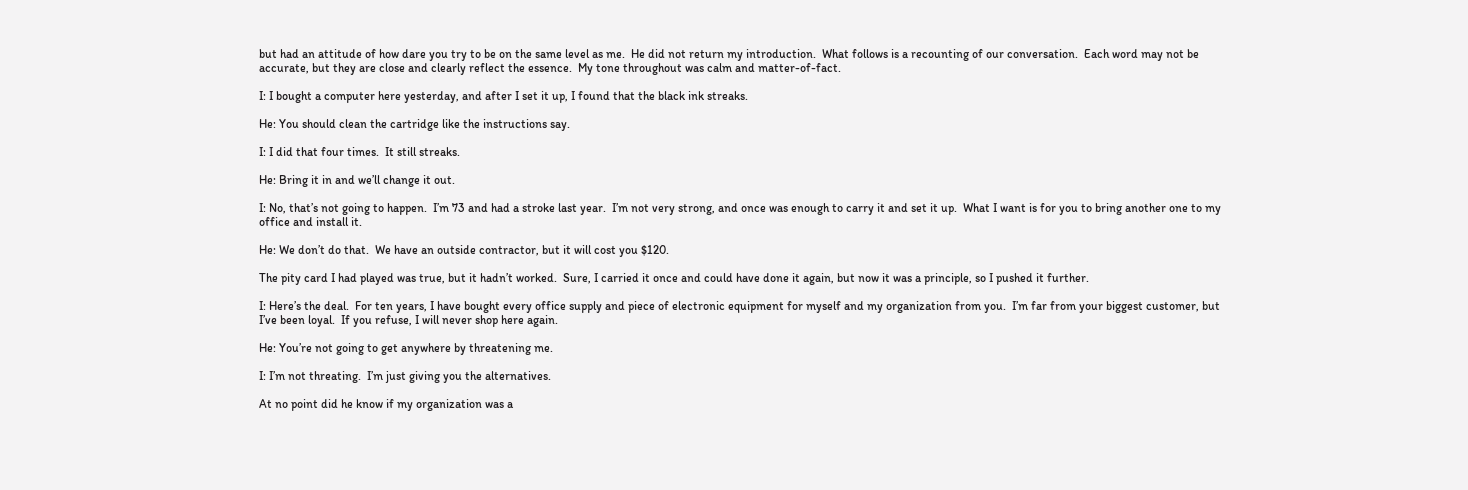but had an attitude of how dare you try to be on the same level as me.  He did not return my introduction.  What follows is a recounting of our conversation.  Each word may not be accurate, but they are close and clearly reflect the essence.  My tone throughout was calm and matter-of-fact.

I: I bought a computer here yesterday, and after I set it up, I found that the black ink streaks.

He: You should clean the cartridge like the instructions say.

I: I did that four times.  It still streaks.

He: Bring it in and we’ll change it out.

I: No, that’s not going to happen.  I’m 73 and had a stroke last year.  I’m not very strong, and once was enough to carry it and set it up.  What I want is for you to bring another one to my office and install it.

He: We don’t do that.  We have an outside contractor, but it will cost you $120.

The pity card I had played was true, but it hadn’t worked.  Sure, I carried it once and could have done it again, but now it was a principle, so I pushed it further.

I: Here’s the deal.  For ten years, I have bought every office supply and piece of electronic equipment for myself and my organization from you.  I’m far from your biggest customer, but I’ve been loyal.  If you refuse, I will never shop here again.

He: You’re not going to get anywhere by threatening me.

I: I’m not threating.  I’m just giving you the alternatives.

At no point did he know if my organization was a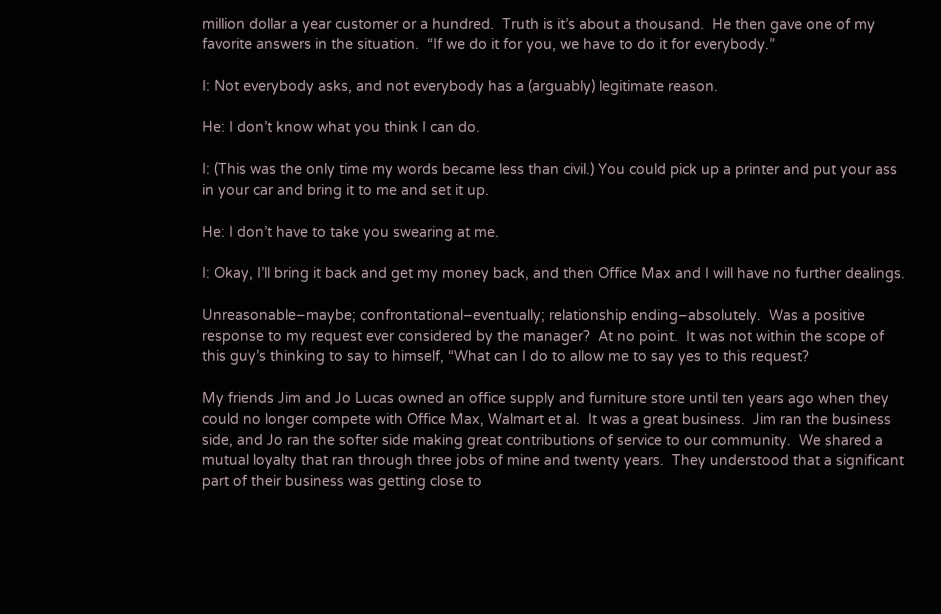million dollar a year customer or a hundred.  Truth is it’s about a thousand.  He then gave one of my favorite answers in the situation.  “If we do it for you, we have to do it for everybody.”

I: Not everybody asks, and not everybody has a (arguably) legitimate reason.

He: I don’t know what you think I can do.

I: (This was the only time my words became less than civil.) You could pick up a printer and put your ass in your car and bring it to me and set it up.

He: I don’t have to take you swearing at me.

I: Okay, I’ll bring it back and get my money back, and then Office Max and I will have no further dealings.

Unreasonable–maybe; confrontational–eventually; relationship ending–absolutely.  Was a positive response to my request ever considered by the manager?  At no point.  It was not within the scope of this guy’s thinking to say to himself, “What can I do to allow me to say yes to this request?

My friends Jim and Jo Lucas owned an office supply and furniture store until ten years ago when they could no longer compete with Office Max, Walmart et al.  It was a great business.  Jim ran the business side, and Jo ran the softer side making great contributions of service to our community.  We shared a mutual loyalty that ran through three jobs of mine and twenty years.  They understood that a significant part of their business was getting close to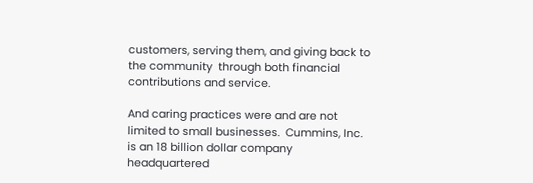customers, serving them, and giving back to the community  through both financial contributions and service.

And caring practices were and are not limited to small businesses.  Cummins, Inc. is an 18 billion dollar company headquartered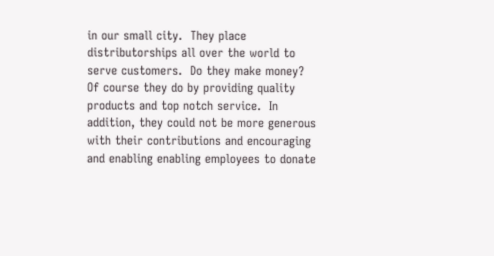in our small city.  They place distributorships all over the world to serve customers.  Do they make money?  Of course they do by providing quality products and top notch service.  In addition, they could not be more generous with their contributions and encouraging and enabling enabling employees to donate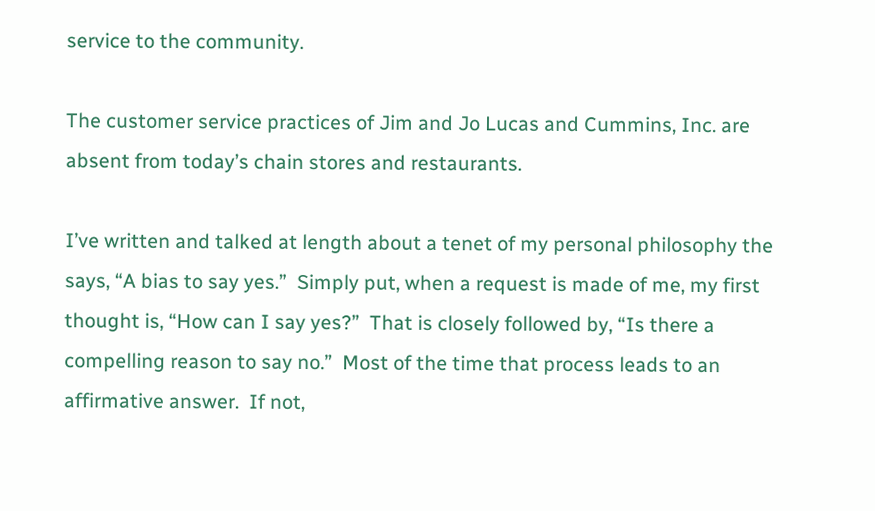service to the community.

The customer service practices of Jim and Jo Lucas and Cummins, Inc. are absent from today’s chain stores and restaurants.

I’ve written and talked at length about a tenet of my personal philosophy the says, “A bias to say yes.”  Simply put, when a request is made of me, my first thought is, “How can I say yes?”  That is closely followed by, “Is there a compelling reason to say no.”  Most of the time that process leads to an affirmative answer.  If not,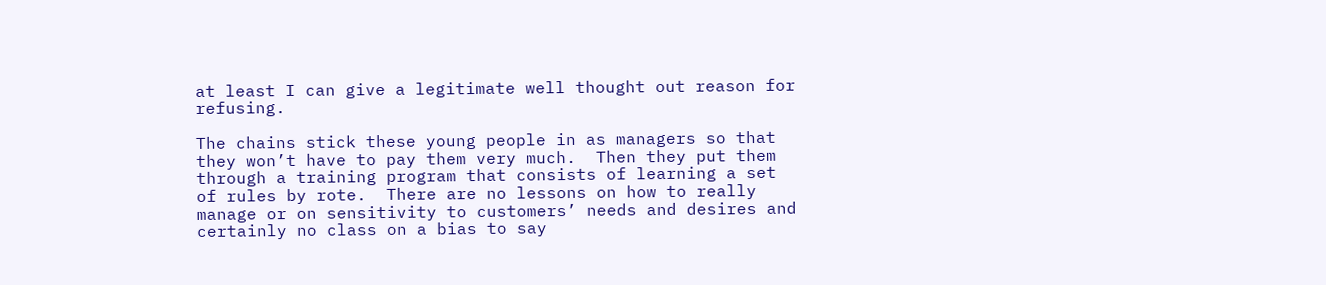at least I can give a legitimate well thought out reason for refusing.

The chains stick these young people in as managers so that they won’t have to pay them very much.  Then they put them through a training program that consists of learning a set of rules by rote.  There are no lessons on how to really manage or on sensitivity to customers’ needs and desires and certainly no class on a bias to say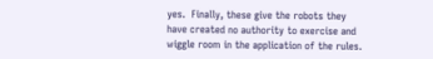yes.  Finally, these give the robots they have created no authority to exercise and wiggle room in the application of the rules.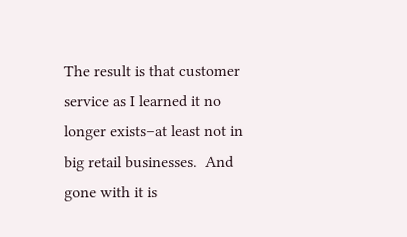The result is that customer service as I learned it no longer exists–at least not in big retail businesses.  And gone with it is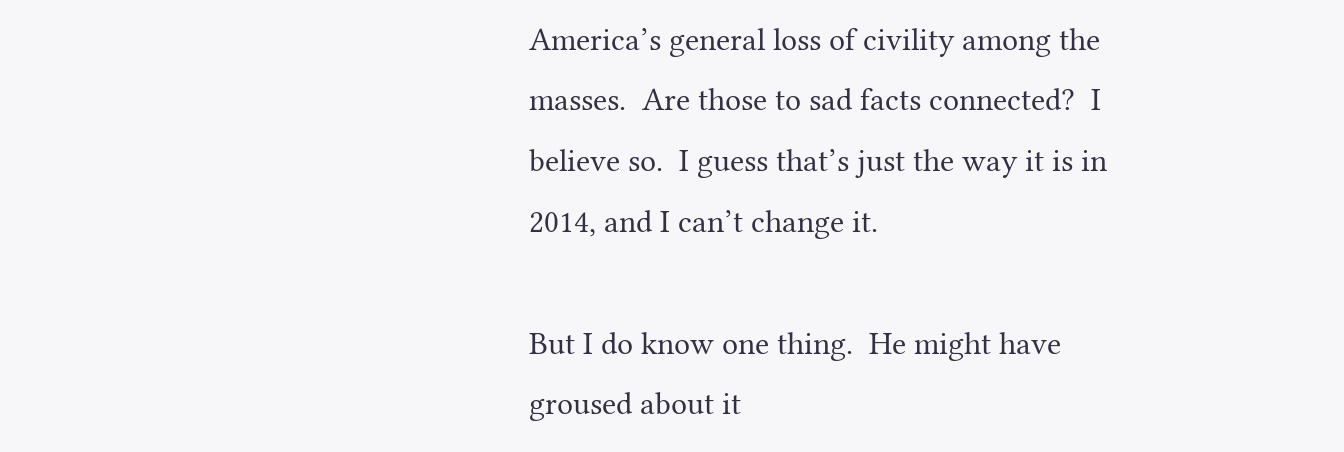America’s general loss of civility among the masses.  Are those to sad facts connected?  I believe so.  I guess that’s just the way it is in 2014, and I can’t change it.

But I do know one thing.  He might have groused about it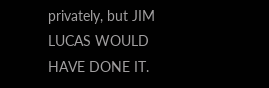privately, but JIM LUCAS WOULD HAVE DONE IT.